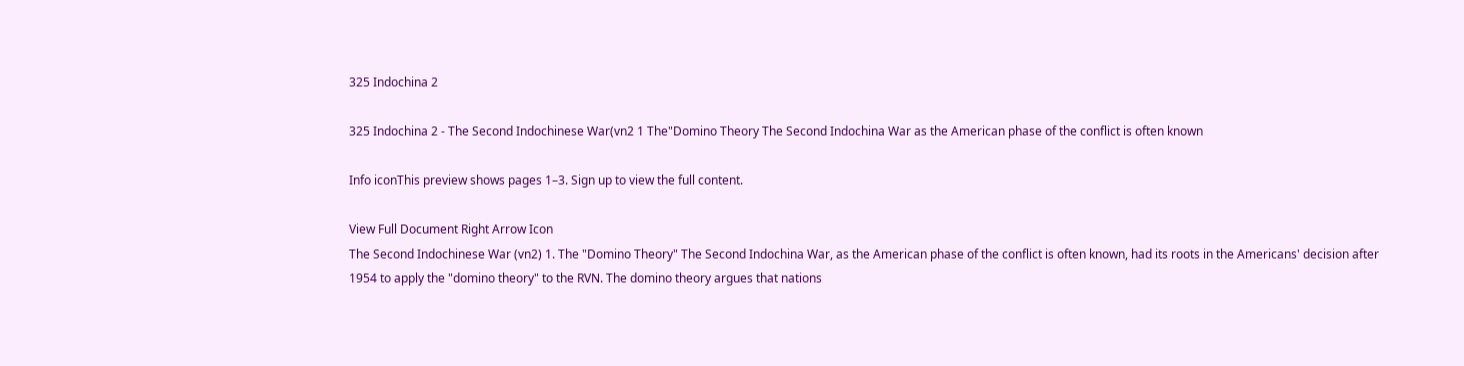325 Indochina 2

325 Indochina 2 - The Second Indochinese War(vn2 1 The"Domino Theory The Second Indochina War as the American phase of the conflict is often known

Info iconThis preview shows pages 1–3. Sign up to view the full content.

View Full Document Right Arrow Icon
The Second Indochinese War (vn2) 1. The "Domino Theory" The Second Indochina War, as the American phase of the conflict is often known, had its roots in the Americans' decision after 1954 to apply the "domino theory" to the RVN. The domino theory argues that nations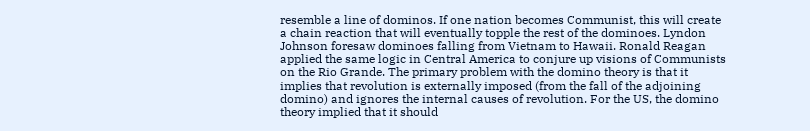resemble a line of dominos. If one nation becomes Communist, this will create a chain reaction that will eventually topple the rest of the dominoes. Lyndon Johnson foresaw dominoes falling from Vietnam to Hawaii. Ronald Reagan applied the same logic in Central America to conjure up visions of Communists on the Rio Grande. The primary problem with the domino theory is that it implies that revolution is externally imposed (from the fall of the adjoining domino) and ignores the internal causes of revolution. For the US, the domino theory implied that it should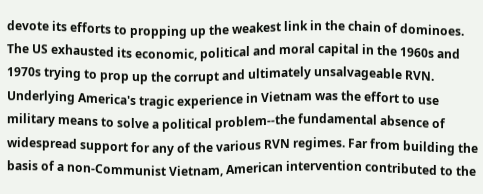devote its efforts to propping up the weakest link in the chain of dominoes. The US exhausted its economic, political and moral capital in the 1960s and 1970s trying to prop up the corrupt and ultimately unsalvageable RVN. Underlying America's tragic experience in Vietnam was the effort to use military means to solve a political problem--the fundamental absence of widespread support for any of the various RVN regimes. Far from building the basis of a non-Communist Vietnam, American intervention contributed to the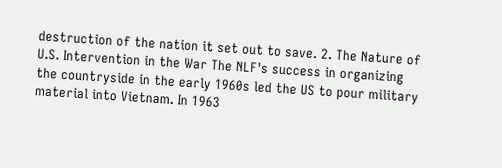destruction of the nation it set out to save. 2. The Nature of U.S. Intervention in the War The NLF's success in organizing the countryside in the early 1960s led the US to pour military material into Vietnam. In 1963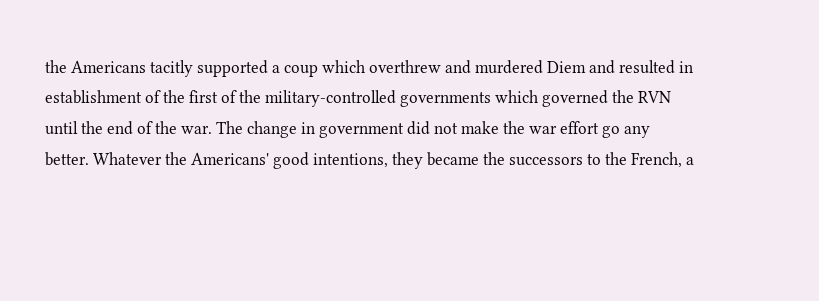the Americans tacitly supported a coup which overthrew and murdered Diem and resulted in establishment of the first of the military-controlled governments which governed the RVN until the end of the war. The change in government did not make the war effort go any better. Whatever the Americans' good intentions, they became the successors to the French, a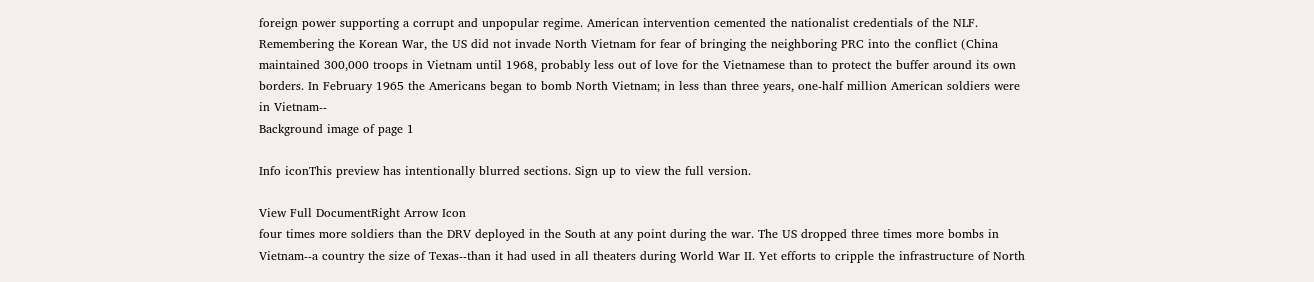foreign power supporting a corrupt and unpopular regime. American intervention cemented the nationalist credentials of the NLF. Remembering the Korean War, the US did not invade North Vietnam for fear of bringing the neighboring PRC into the conflict (China maintained 300,000 troops in Vietnam until 1968, probably less out of love for the Vietnamese than to protect the buffer around its own borders. In February 1965 the Americans began to bomb North Vietnam; in less than three years, one-half million American soldiers were in Vietnam--
Background image of page 1

Info iconThis preview has intentionally blurred sections. Sign up to view the full version.

View Full DocumentRight Arrow Icon
four times more soldiers than the DRV deployed in the South at any point during the war. The US dropped three times more bombs in Vietnam--a country the size of Texas--than it had used in all theaters during World War II. Yet efforts to cripple the infrastructure of North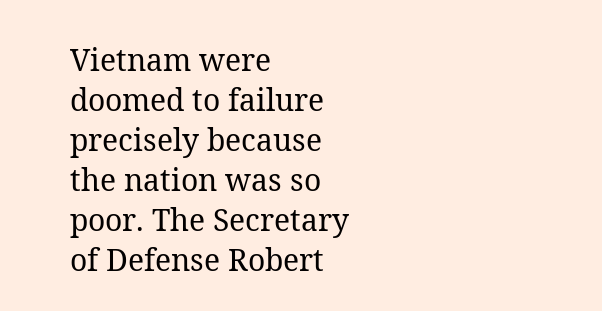Vietnam were doomed to failure precisely because the nation was so poor. The Secretary of Defense Robert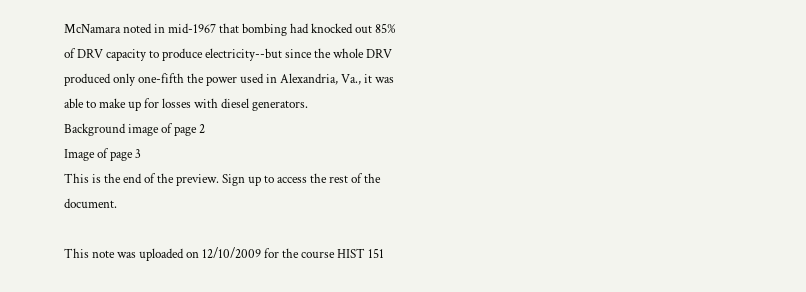McNamara noted in mid-1967 that bombing had knocked out 85% of DRV capacity to produce electricity--but since the whole DRV produced only one-fifth the power used in Alexandria, Va., it was able to make up for losses with diesel generators.
Background image of page 2
Image of page 3
This is the end of the preview. Sign up to access the rest of the document.

This note was uploaded on 12/10/2009 for the course HIST 151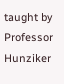taught by Professor Hunziker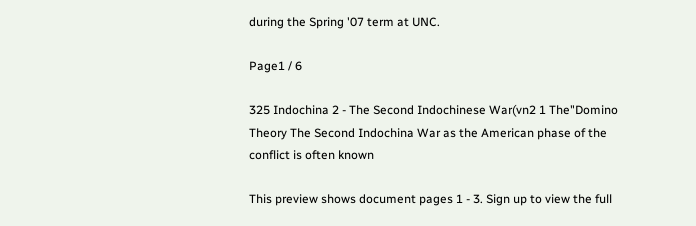during the Spring '07 term at UNC.

Page1 / 6

325 Indochina 2 - The Second Indochinese War(vn2 1 The"Domino Theory The Second Indochina War as the American phase of the conflict is often known

This preview shows document pages 1 - 3. Sign up to view the full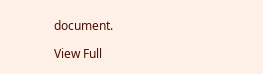document.

View Full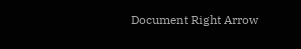Document Right Arrow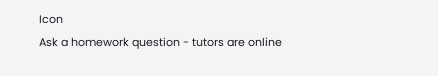Icon
Ask a homework question - tutors are online